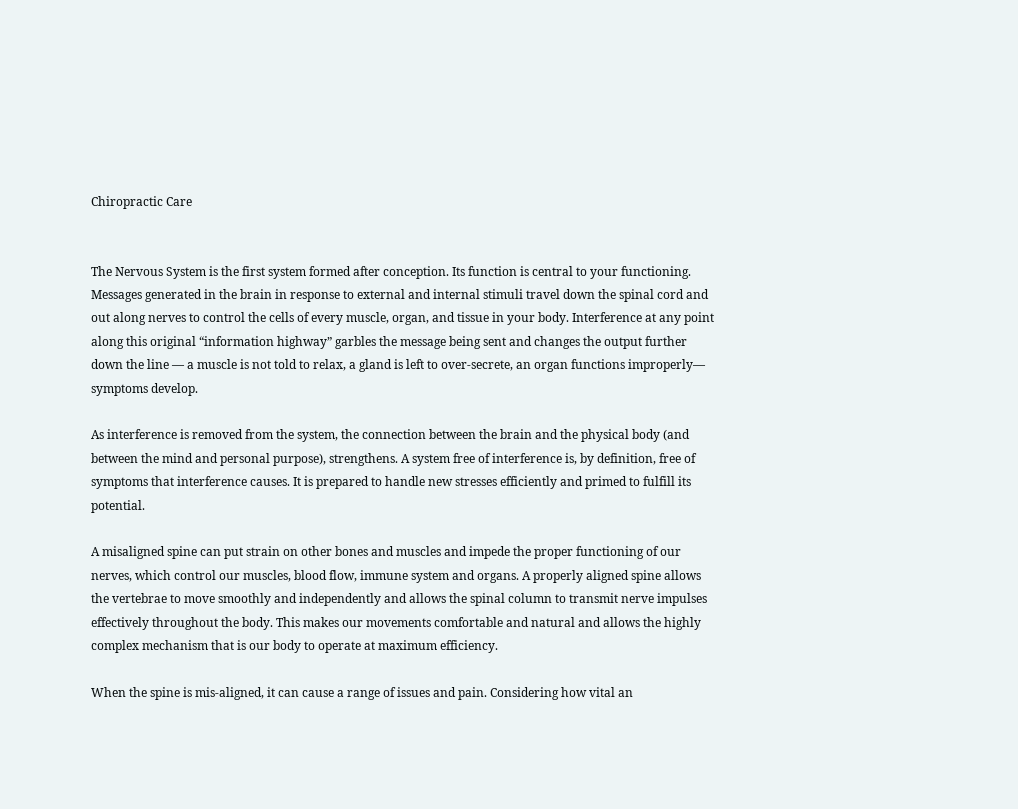Chiropractic Care


The Nervous System is the first system formed after conception. Its function is central to your functioning. Messages generated in the brain in response to external and internal stimuli travel down the spinal cord and out along nerves to control the cells of every muscle, organ, and tissue in your body. Interference at any point along this original “information highway” garbles the message being sent and changes the output further down the line — a muscle is not told to relax, a gland is left to over-secrete, an organ functions improperly— symptoms develop.

As interference is removed from the system, the connection between the brain and the physical body (and between the mind and personal purpose), strengthens. A system free of interference is, by definition, free of symptoms that interference causes. It is prepared to handle new stresses efficiently and primed to fulfill its potential.

A misaligned spine can put strain on other bones and muscles and impede the proper functioning of our nerves, which control our muscles, blood flow, immune system and organs. A properly aligned spine allows the vertebrae to move smoothly and independently and allows the spinal column to transmit nerve impulses effectively throughout the body. This makes our movements comfortable and natural and allows the highly complex mechanism that is our body to operate at maximum efficiency.

When the spine is mis-aligned, it can cause a range of issues and pain. Considering how vital an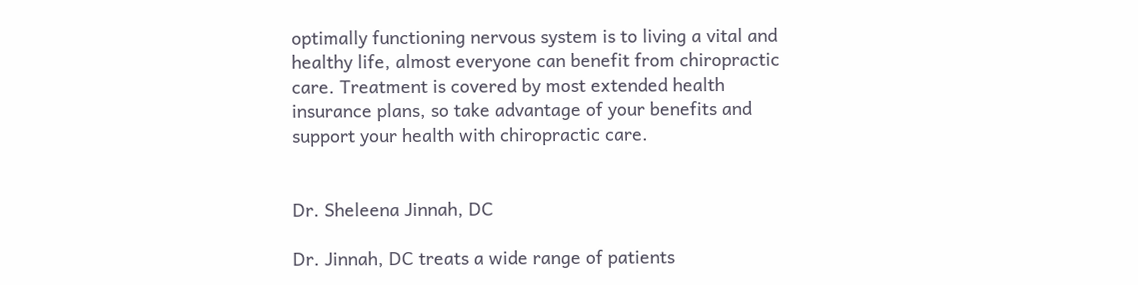optimally functioning nervous system is to living a vital and healthy life, almost everyone can benefit from chiropractic care. Treatment is covered by most extended health insurance plans, so take advantage of your benefits and support your health with chiropractic care.


Dr. Sheleena Jinnah, DC

Dr. Jinnah, DC treats a wide range of patients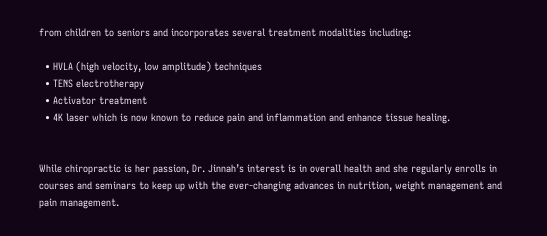from children to seniors and incorporates several treatment modalities including:

  • HVLA (high velocity, low amplitude) techniques
  • TENS electrotherapy
  • Activator treatment
  • 4K laser which is now known to reduce pain and inflammation and enhance tissue healing.


While chiropractic is her passion, Dr. Jinnah’s interest is in overall health and she regularly enrolls in courses and seminars to keep up with the ever-changing advances in nutrition, weight management and pain management.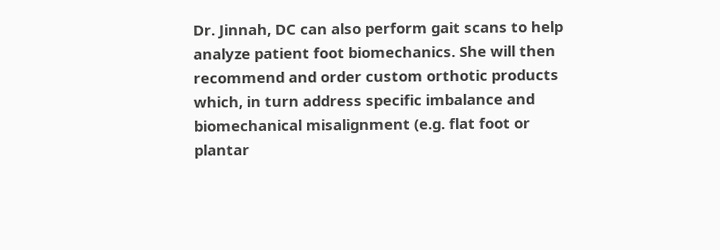Dr. Jinnah, DC can also perform gait scans to help analyze patient foot biomechanics. She will then recommend and order custom orthotic products which, in turn address specific imbalance and biomechanical misalignment (e.g. flat foot or plantar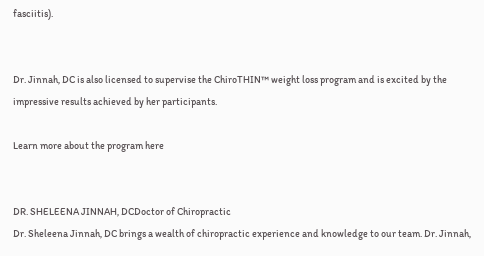fasciitis).


Dr. Jinnah, DC is also licensed to supervise the ChiroTHIN™ weight loss program and is excited by the impressive results achieved by her participants.

Learn more about the program here


DR. SHELEENA JINNAH, DCDoctor of Chiropractic
Dr. Sheleena Jinnah, DC brings a wealth of chiropractic experience and knowledge to our team. Dr. Jinnah,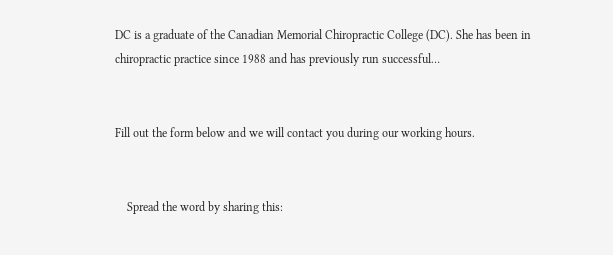DC is a graduate of the Canadian Memorial Chiropractic College (DC). She has been in chiropractic practice since 1988 and has previously run successful…


Fill out the form below and we will contact you during our working hours.


    Spread the word by sharing this: